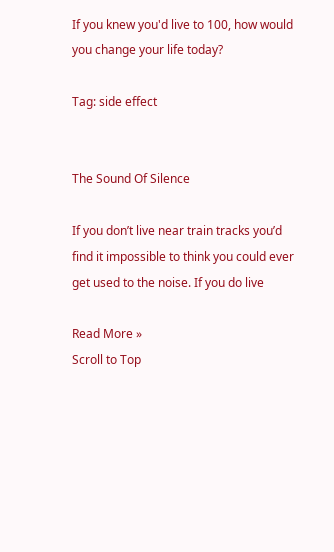If you knew you'd live to 100, how would you change your life today?

Tag: side effect


The Sound Of Silence

If you don’t live near train tracks you’d find it impossible to think you could ever get used to the noise. If you do live

Read More »
Scroll to Top